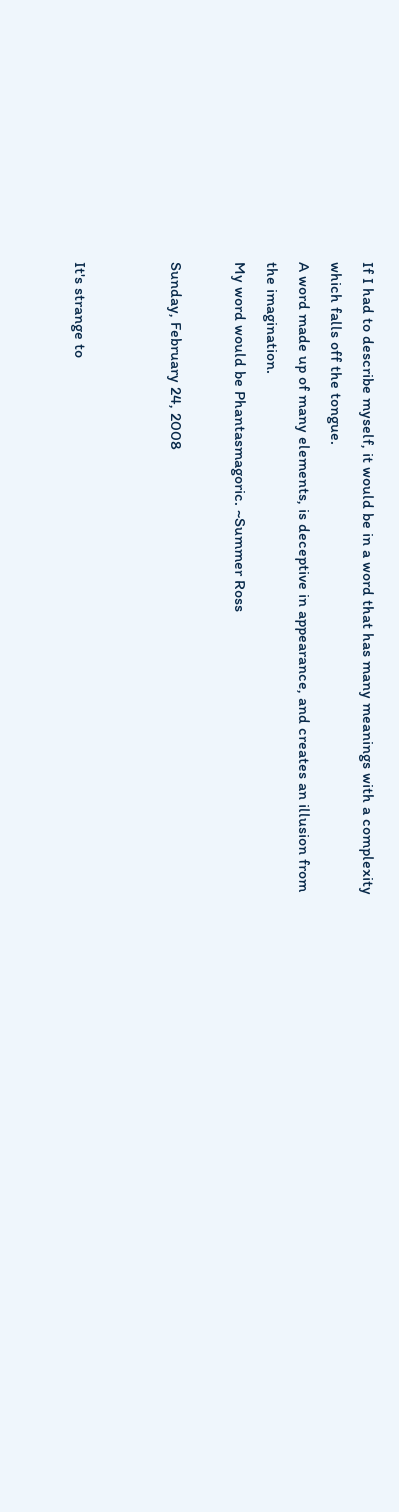If I had to describe myself, it would be in a word that has many meanings with a complexity which falls off the tongue.
A word made up of many elements, is deceptive in appearance, and creates an illusion from the imagination.
My word would be Phantasmagoric. ~Summer Ross

Sunday, February 24, 2008


It's strange to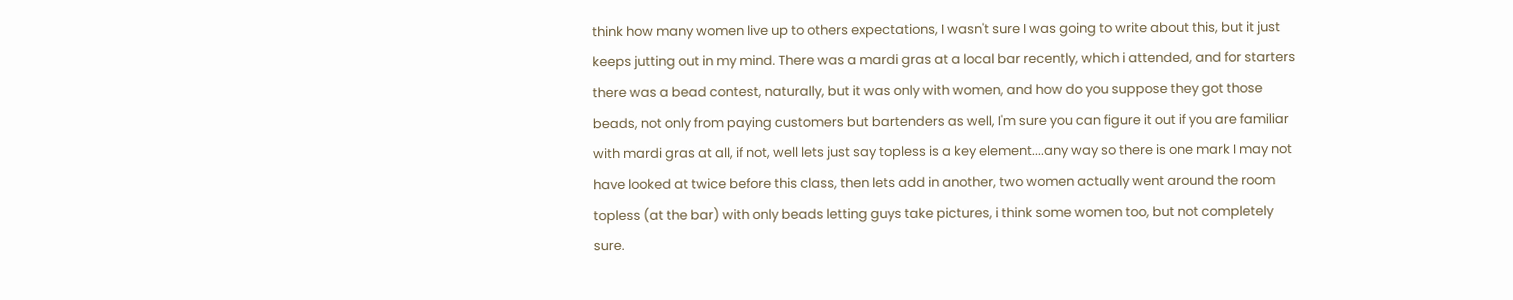think how many women live up to others expectations, I wasn't sure I was going to write about this, but it just keeps jutting out in my mind. There was a mardi gras at a local bar recently, which i attended, and for starters there was a bead contest, naturally, but it was only with women, and how do you suppose they got those beads, not only from paying customers but bartenders as well, I'm sure you can figure it out if you are familiar with mardi gras at all, if not, well lets just say topless is a key element....any way so there is one mark I may not have looked at twice before this class, then lets add in another, two women actually went around the room topless (at the bar) with only beads letting guys take pictures, i think some women too, but not completely sure.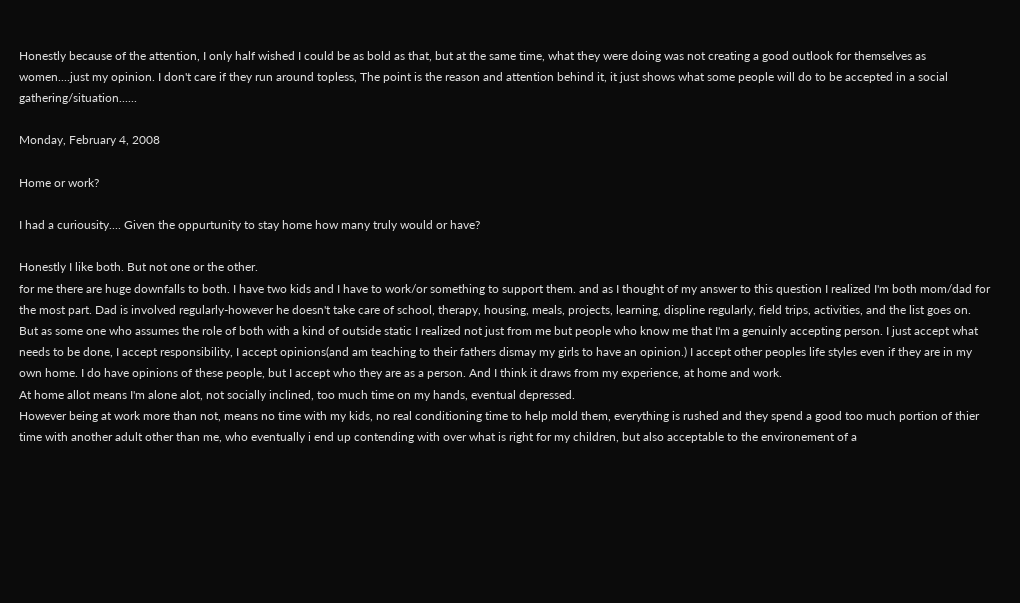Honestly because of the attention, I only half wished I could be as bold as that, but at the same time, what they were doing was not creating a good outlook for themselves as women....just my opinion. I don't care if they run around topless, The point is the reason and attention behind it, it just shows what some people will do to be accepted in a social gathering/situation......

Monday, February 4, 2008

Home or work?

I had a curiousity.... Given the oppurtunity to stay home how many truly would or have?

Honestly I like both. But not one or the other.
for me there are huge downfalls to both. I have two kids and I have to work/or something to support them. and as I thought of my answer to this question I realized I'm both mom/dad for the most part. Dad is involved regularly-however he doesn't take care of school, therapy, housing, meals, projects, learning, displine regularly, field trips, activities, and the list goes on. But as some one who assumes the role of both with a kind of outside static I realized not just from me but people who know me that I'm a genuinly accepting person. I just accept what needs to be done, I accept responsibility, I accept opinions(and am teaching to their fathers dismay my girls to have an opinion.) I accept other peoples life styles even if they are in my own home. I do have opinions of these people, but I accept who they are as a person. And I think it draws from my experience, at home and work.
At home allot means I'm alone alot, not socially inclined, too much time on my hands, eventual depressed.
However being at work more than not, means no time with my kids, no real conditioning time to help mold them, everything is rushed and they spend a good too much portion of thier time with another adult other than me, who eventually i end up contending with over what is right for my children, but also acceptable to the environement of a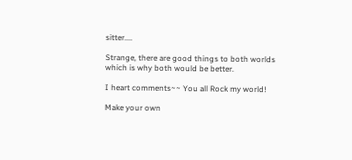sitter....

Strange, there are good things to both worlds which is why both would be better.

I heart comments~~ You all Rock my world!

Make your own